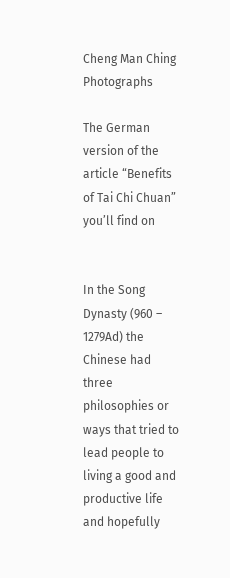Cheng Man Ching Photographs

The German version of the article “Benefits of Tai Chi Chuan” you’ll find on


In the Song Dynasty (960 – 1279Ad) the Chinese had three philosophies or ways that tried to lead people to living a good and productive life and hopefully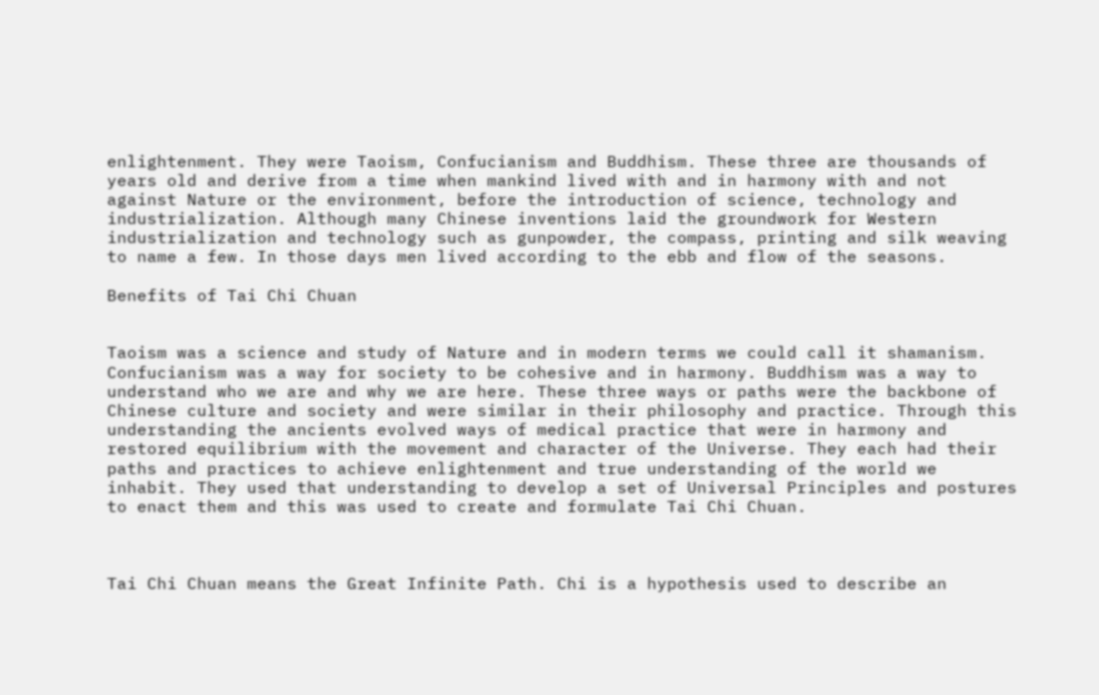enlightenment. They were Taoism, Confucianism and Buddhism. These three are thousands of years old and derive from a time when mankind lived with and in harmony with and not against Nature or the environment, before the introduction of science, technology and industrialization. Although many Chinese inventions laid the groundwork for Western industrialization and technology such as gunpowder, the compass, printing and silk weaving to name a few. In those days men lived according to the ebb and flow of the seasons.

Benefits of Tai Chi Chuan


Taoism was a science and study of Nature and in modern terms we could call it shamanism. Confucianism was a way for society to be cohesive and in harmony. Buddhism was a way to understand who we are and why we are here. These three ways or paths were the backbone of Chinese culture and society and were similar in their philosophy and practice. Through this understanding the ancients evolved ways of medical practice that were in harmony and restored equilibrium with the movement and character of the Universe. They each had their paths and practices to achieve enlightenment and true understanding of the world we inhabit. They used that understanding to develop a set of Universal Principles and postures to enact them and this was used to create and formulate Tai Chi Chuan.



Tai Chi Chuan means the Great Infinite Path. Chi is a hypothesis used to describe an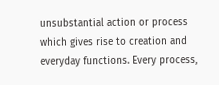unsubstantial action or process which gives rise to creation and everyday functions. Every process,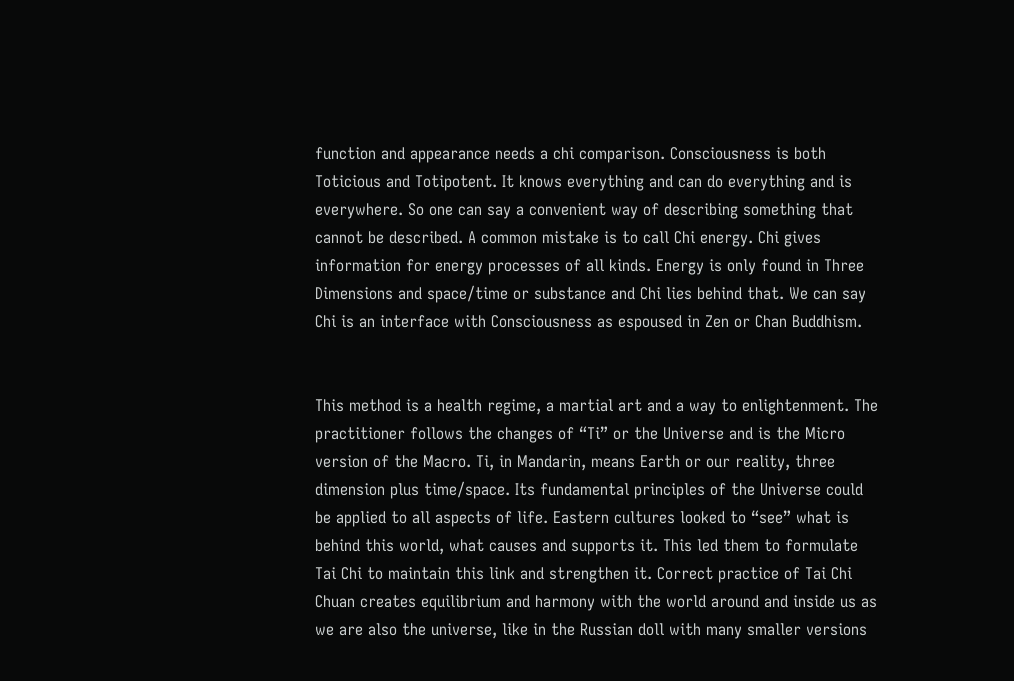function and appearance needs a chi comparison. Consciousness is both Toticious and Totipotent. It knows everything and can do everything and is everywhere. So one can say a convenient way of describing something that cannot be described. A common mistake is to call Chi energy. Chi gives information for energy processes of all kinds. Energy is only found in Three Dimensions and space/time or substance and Chi lies behind that. We can say Chi is an interface with Consciousness as espoused in Zen or Chan Buddhism.


This method is a health regime, a martial art and a way to enlightenment. The practitioner follows the changes of “Ti” or the Universe and is the Micro version of the Macro. Ti, in Mandarin, means Earth or our reality, three dimension plus time/space. Its fundamental principles of the Universe could be applied to all aspects of life. Eastern cultures looked to “see” what is behind this world, what causes and supports it. This led them to formulate Tai Chi to maintain this link and strengthen it. Correct practice of Tai Chi Chuan creates equilibrium and harmony with the world around and inside us as we are also the universe, like in the Russian doll with many smaller versions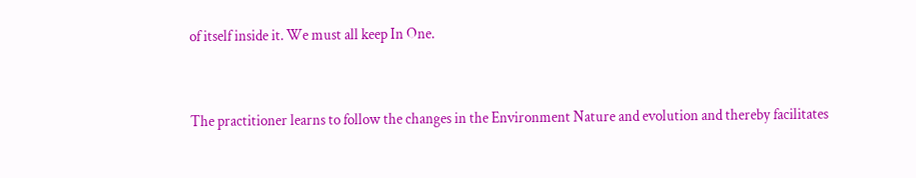of itself inside it. We must all keep In One.


The practitioner learns to follow the changes in the Environment Nature and evolution and thereby facilitates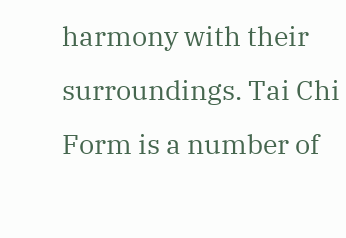harmony with their surroundings. Tai Chi Form is a number of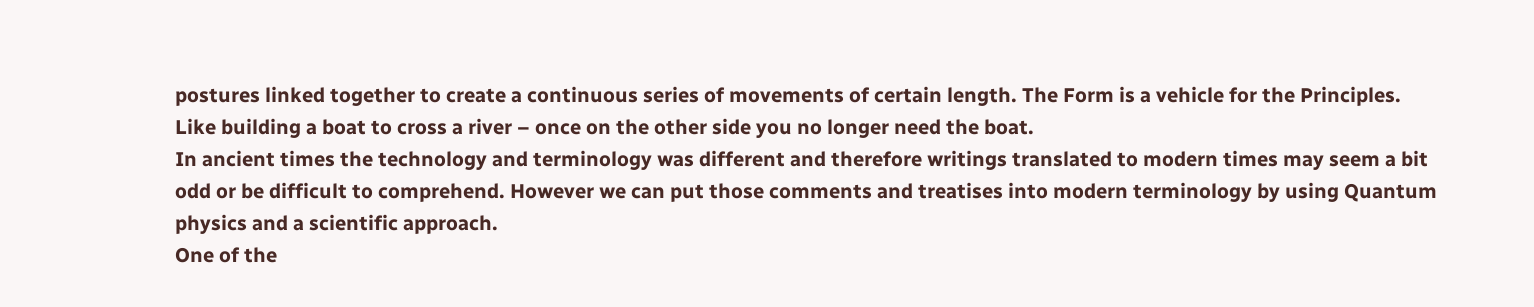postures linked together to create a continuous series of movements of certain length. The Form is a vehicle for the Principles. Like building a boat to cross a river – once on the other side you no longer need the boat.
In ancient times the technology and terminology was different and therefore writings translated to modern times may seem a bit odd or be difficult to comprehend. However we can put those comments and treatises into modern terminology by using Quantum physics and a scientific approach.
One of the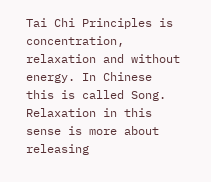Tai Chi Principles is concentration, relaxation and without energy. In Chinese this is called Song. Relaxation in this sense is more about releasing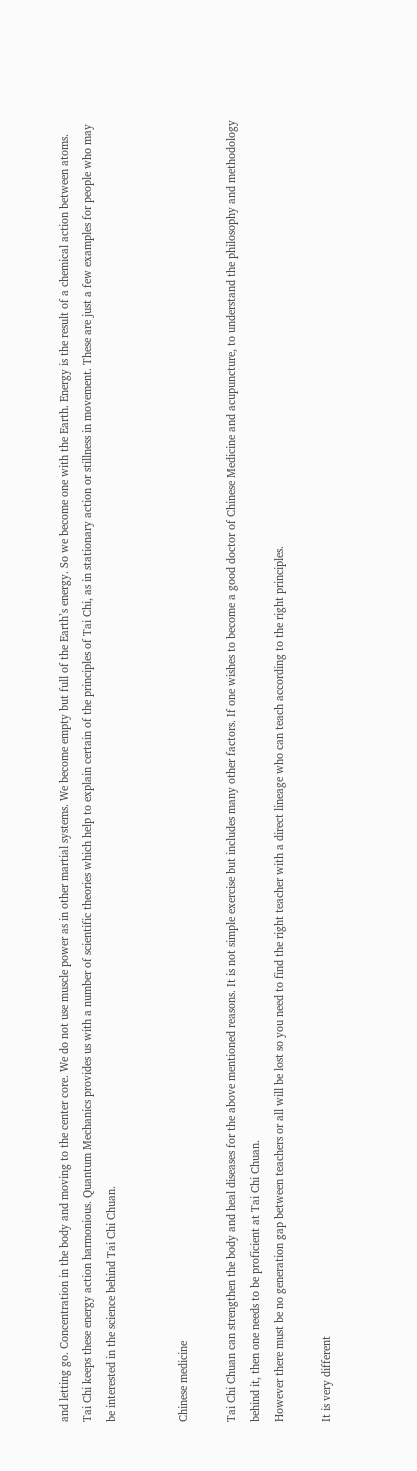and letting go. Concentration in the body and moving to the center core. We do not use muscle power as in other martial systems. We become empty but full of the Earth’s energy. So we become one with the Earth. Energy is the result of a chemical action between atoms. Tai Chi keeps these energy action harmonious. Quantum Mechanics provides us with a number of scientific theories which help to explain certain of the principles of Tai Chi, as in stationary action or stillness in movement. These are just a few examples for people who may be interested in the science behind Tai Chi Chuan.


Chinese medicine

Tai Chi Chuan can strengthen the body and heal diseases for the above mentioned reasons. It is not simple exercise but includes many other factors. If one wishes to become a good doctor of Chinese Medicine and acupuncture, to understand the philosophy and methodology behind it, then one needs to be proficient at Tai Chi Chuan.
However there must be no generation gap between teachers or all will be lost so you need to find the right teacher with a direct lineage who can teach according to the right principles.

It is very different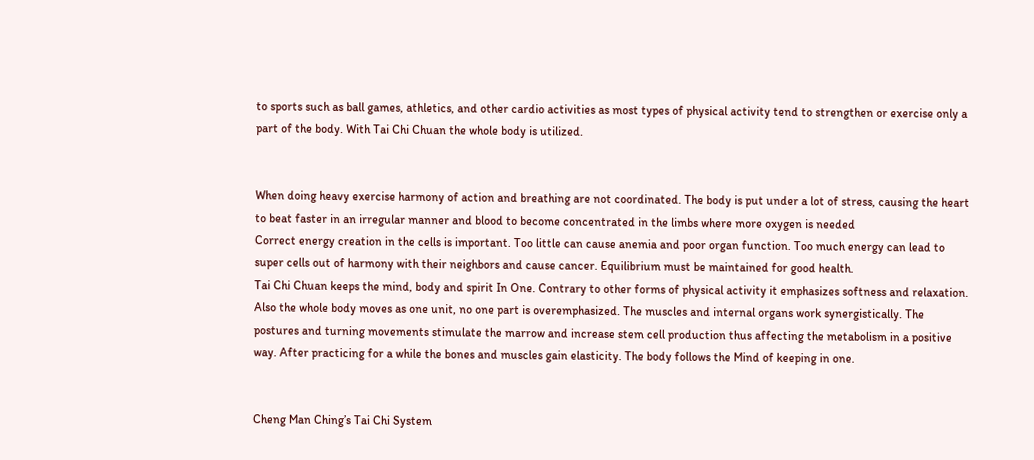to sports such as ball games, athletics, and other cardio activities as most types of physical activity tend to strengthen or exercise only a part of the body. With Tai Chi Chuan the whole body is utilized.


When doing heavy exercise harmony of action and breathing are not coordinated. The body is put under a lot of stress, causing the heart to beat faster in an irregular manner and blood to become concentrated in the limbs where more oxygen is needed
Correct energy creation in the cells is important. Too little can cause anemia and poor organ function. Too much energy can lead to super cells out of harmony with their neighbors and cause cancer. Equilibrium must be maintained for good health.
Tai Chi Chuan keeps the mind, body and spirit In One. Contrary to other forms of physical activity it emphasizes softness and relaxation. Also the whole body moves as one unit, no one part is overemphasized. The muscles and internal organs work synergistically. The postures and turning movements stimulate the marrow and increase stem cell production thus affecting the metabolism in a positive way. After practicing for a while the bones and muscles gain elasticity. The body follows the Mind of keeping in one.


Cheng Man Ching’s Tai Chi System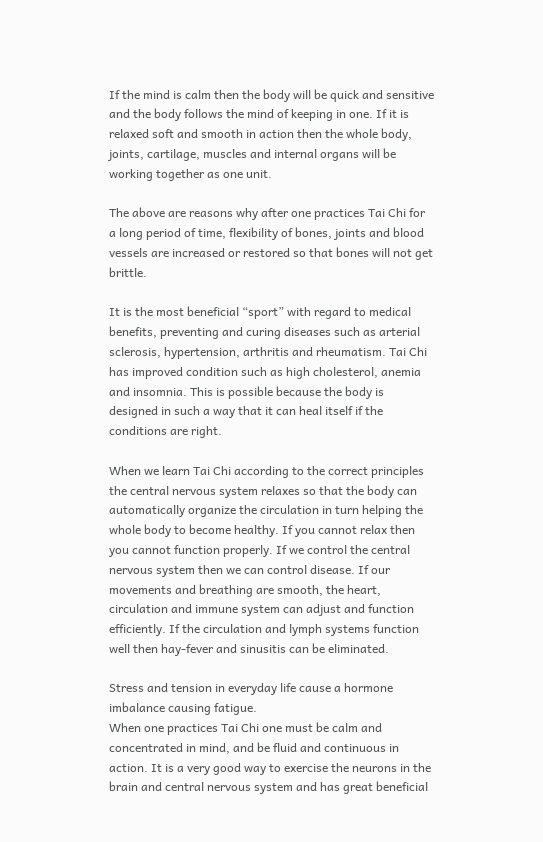If the mind is calm then the body will be quick and sensitive and the body follows the mind of keeping in one. If it is relaxed soft and smooth in action then the whole body, joints, cartilage, muscles and internal organs will be working together as one unit.

The above are reasons why after one practices Tai Chi for a long period of time, flexibility of bones, joints and blood vessels are increased or restored so that bones will not get brittle.

It is the most beneficial “sport” with regard to medical benefits, preventing and curing diseases such as arterial sclerosis, hypertension, arthritis and rheumatism. Tai Chi has improved condition such as high cholesterol, anemia and insomnia. This is possible because the body is designed in such a way that it can heal itself if the conditions are right.

When we learn Tai Chi according to the correct principles the central nervous system relaxes so that the body can automatically organize the circulation in turn helping the whole body to become healthy. If you cannot relax then you cannot function properly. If we control the central nervous system then we can control disease. If our movements and breathing are smooth, the heart, circulation and immune system can adjust and function efficiently. If the circulation and lymph systems function well then hay-fever and sinusitis can be eliminated.

Stress and tension in everyday life cause a hormone imbalance causing fatigue.
When one practices Tai Chi one must be calm and concentrated in mind, and be fluid and continuous in action. It is a very good way to exercise the neurons in the brain and central nervous system and has great beneficial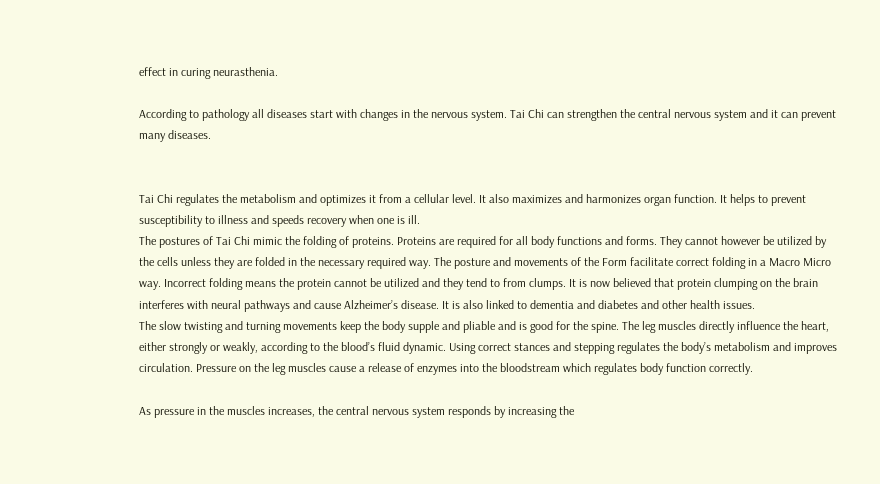effect in curing neurasthenia.

According to pathology all diseases start with changes in the nervous system. Tai Chi can strengthen the central nervous system and it can prevent many diseases.


Tai Chi regulates the metabolism and optimizes it from a cellular level. It also maximizes and harmonizes organ function. It helps to prevent susceptibility to illness and speeds recovery when one is ill.
The postures of Tai Chi mimic the folding of proteins. Proteins are required for all body functions and forms. They cannot however be utilized by the cells unless they are folded in the necessary required way. The posture and movements of the Form facilitate correct folding in a Macro Micro way. Incorrect folding means the protein cannot be utilized and they tend to from clumps. It is now believed that protein clumping on the brain interferes with neural pathways and cause Alzheimer’s disease. It is also linked to dementia and diabetes and other health issues.
The slow twisting and turning movements keep the body supple and pliable and is good for the spine. The leg muscles directly influence the heart, either strongly or weakly, according to the blood’s fluid dynamic. Using correct stances and stepping regulates the body’s metabolism and improves circulation. Pressure on the leg muscles cause a release of enzymes into the bloodstream which regulates body function correctly.

As pressure in the muscles increases, the central nervous system responds by increasing the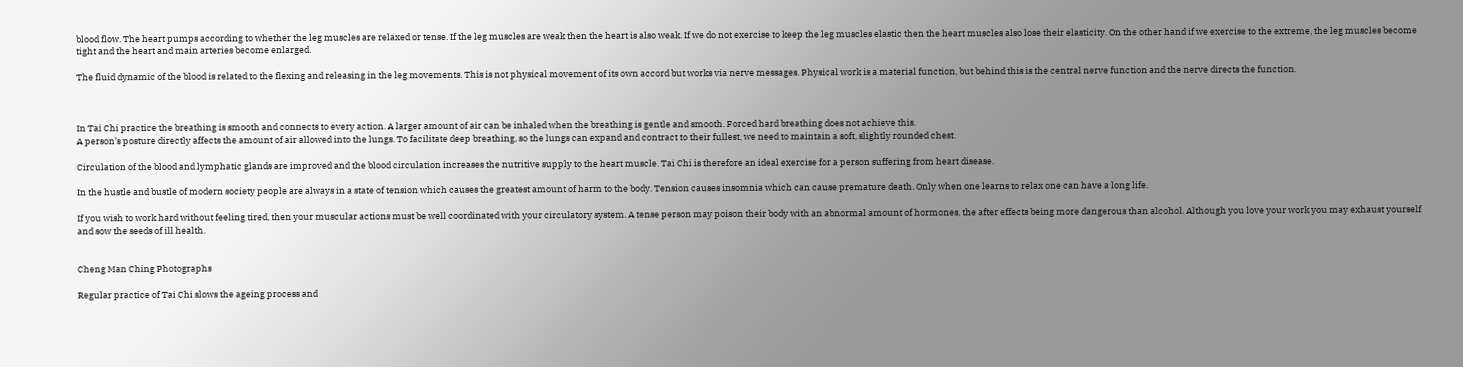blood flow. The heart pumps according to whether the leg muscles are relaxed or tense. If the leg muscles are weak then the heart is also weak. If we do not exercise to keep the leg muscles elastic then the heart muscles also lose their elasticity. On the other hand if we exercise to the extreme, the leg muscles become tight and the heart and main arteries become enlarged.

The fluid dynamic of the blood is related to the flexing and releasing in the leg movements. This is not physical movement of its own accord but works via nerve messages. Physical work is a material function, but behind this is the central nerve function and the nerve directs the function.



In Tai Chi practice the breathing is smooth and connects to every action. A larger amount of air can be inhaled when the breathing is gentle and smooth. Forced hard breathing does not achieve this.
A person’s posture directly affects the amount of air allowed into the lungs. To facilitate deep breathing, so the lungs can expand and contract to their fullest, we need to maintain a soft, slightly rounded chest.

Circulation of the blood and lymphatic glands are improved and the blood circulation increases the nutritive supply to the heart muscle. Tai Chi is therefore an ideal exercise for a person suffering from heart disease.

In the hustle and bustle of modern society people are always in a state of tension which causes the greatest amount of harm to the body. Tension causes insomnia which can cause premature death. Only when one learns to relax one can have a long life.

If you wish to work hard without feeling tired, then your muscular actions must be well coordinated with your circulatory system. A tense person may poison their body with an abnormal amount of hormones, the after effects being more dangerous than alcohol. Although you love your work you may exhaust yourself and sow the seeds of ill health.


Cheng Man Ching Photographs

Regular practice of Tai Chi slows the ageing process and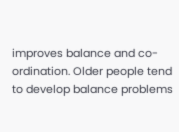improves balance and co-ordination. Older people tend to develop balance problems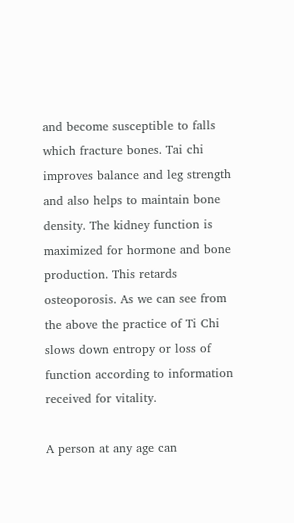and become susceptible to falls which fracture bones. Tai chi improves balance and leg strength and also helps to maintain bone density. The kidney function is maximized for hormone and bone production. This retards osteoporosis. As we can see from the above the practice of Ti Chi slows down entropy or loss of function according to information received for vitality.

A person at any age can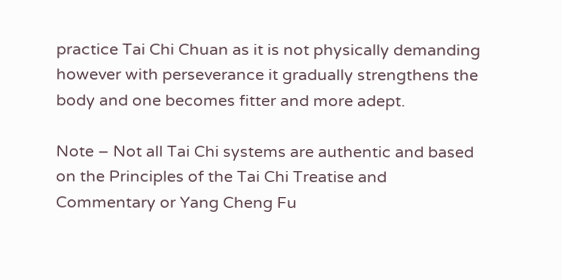practice Tai Chi Chuan as it is not physically demanding however with perseverance it gradually strengthens the body and one becomes fitter and more adept.

Note – Not all Tai Chi systems are authentic and based on the Principles of the Tai Chi Treatise and Commentary or Yang Cheng Fu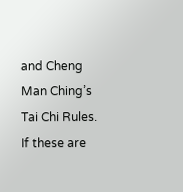and Cheng Man Ching’s Tai Chi Rules.
If these are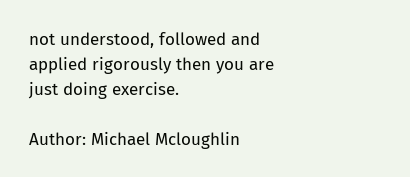not understood, followed and applied rigorously then you are just doing exercise.

Author: Michael Mcloughlin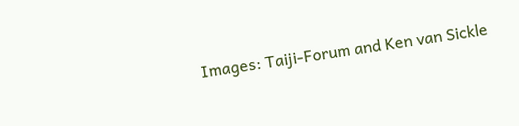Images: Taiji-Forum and Ken van Sickle